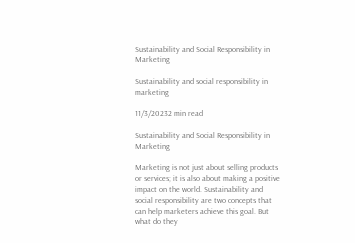Sustainability and Social Responsibility in Marketing

Sustainability and social responsibility in marketing

11/3/20232 min read

Sustainability and Social Responsibility in Marketing

Marketing is not just about selling products or services; it is also about making a positive impact on the world. Sustainability and social responsibility are two concepts that can help marketers achieve this goal. But what do they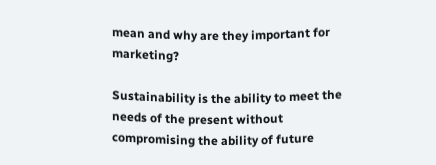mean and why are they important for marketing?

Sustainability is the ability to meet the needs of the present without compromising the ability of future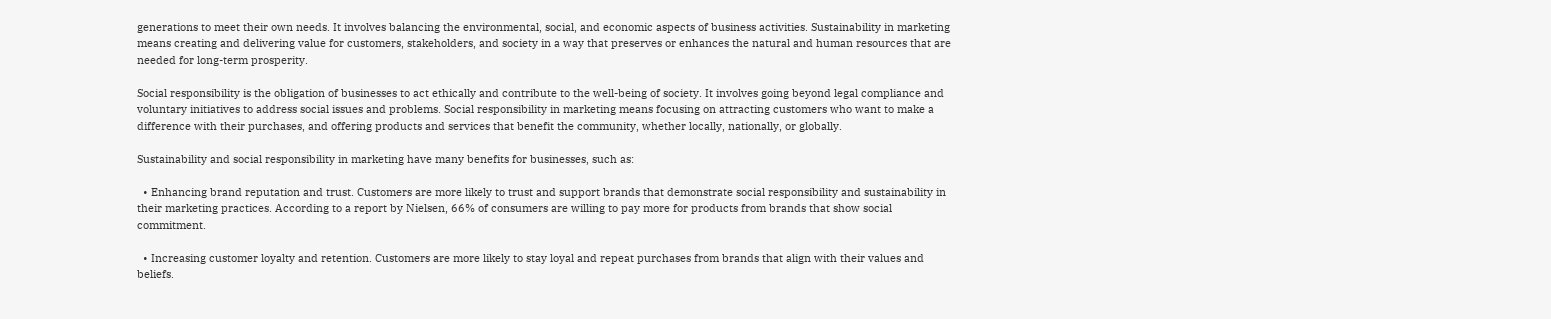generations to meet their own needs. It involves balancing the environmental, social, and economic aspects of business activities. Sustainability in marketing means creating and delivering value for customers, stakeholders, and society in a way that preserves or enhances the natural and human resources that are needed for long-term prosperity.

Social responsibility is the obligation of businesses to act ethically and contribute to the well-being of society. It involves going beyond legal compliance and voluntary initiatives to address social issues and problems. Social responsibility in marketing means focusing on attracting customers who want to make a difference with their purchases, and offering products and services that benefit the community, whether locally, nationally, or globally.

Sustainability and social responsibility in marketing have many benefits for businesses, such as:

  • Enhancing brand reputation and trust. Customers are more likely to trust and support brands that demonstrate social responsibility and sustainability in their marketing practices. According to a report by Nielsen, 66% of consumers are willing to pay more for products from brands that show social commitment.

  • Increasing customer loyalty and retention. Customers are more likely to stay loyal and repeat purchases from brands that align with their values and beliefs.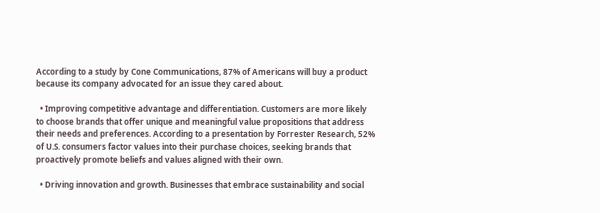According to a study by Cone Communications, 87% of Americans will buy a product because its company advocated for an issue they cared about.

  • Improving competitive advantage and differentiation. Customers are more likely to choose brands that offer unique and meaningful value propositions that address their needs and preferences. According to a presentation by Forrester Research, 52% of U.S. consumers factor values into their purchase choices, seeking brands that proactively promote beliefs and values aligned with their own.

  • Driving innovation and growth. Businesses that embrace sustainability and social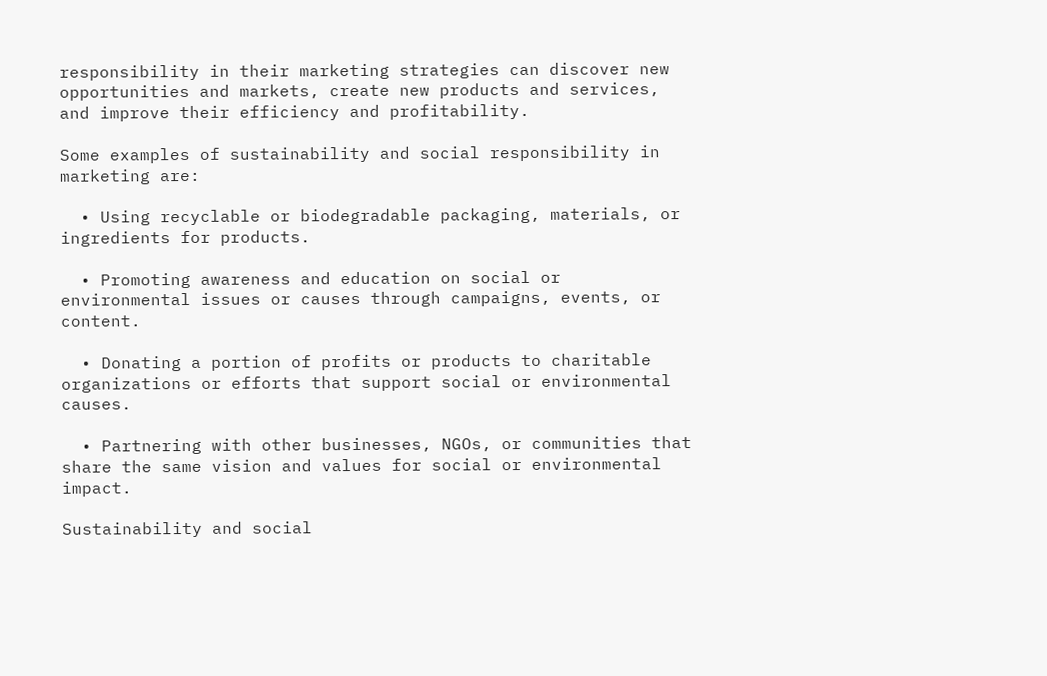responsibility in their marketing strategies can discover new opportunities and markets, create new products and services, and improve their efficiency and profitability.

Some examples of sustainability and social responsibility in marketing are:

  • Using recyclable or biodegradable packaging, materials, or ingredients for products.

  • Promoting awareness and education on social or environmental issues or causes through campaigns, events, or content.

  • Donating a portion of profits or products to charitable organizations or efforts that support social or environmental causes.

  • Partnering with other businesses, NGOs, or communities that share the same vision and values for social or environmental impact.

Sustainability and social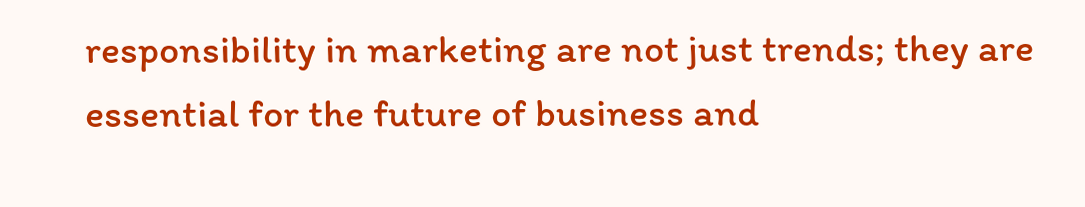responsibility in marketing are not just trends; they are essential for the future of business and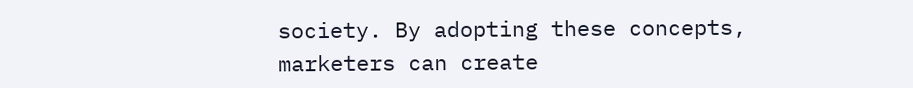society. By adopting these concepts, marketers can create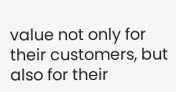value not only for their customers, but also for their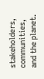stakeholders, communities, and the planet.